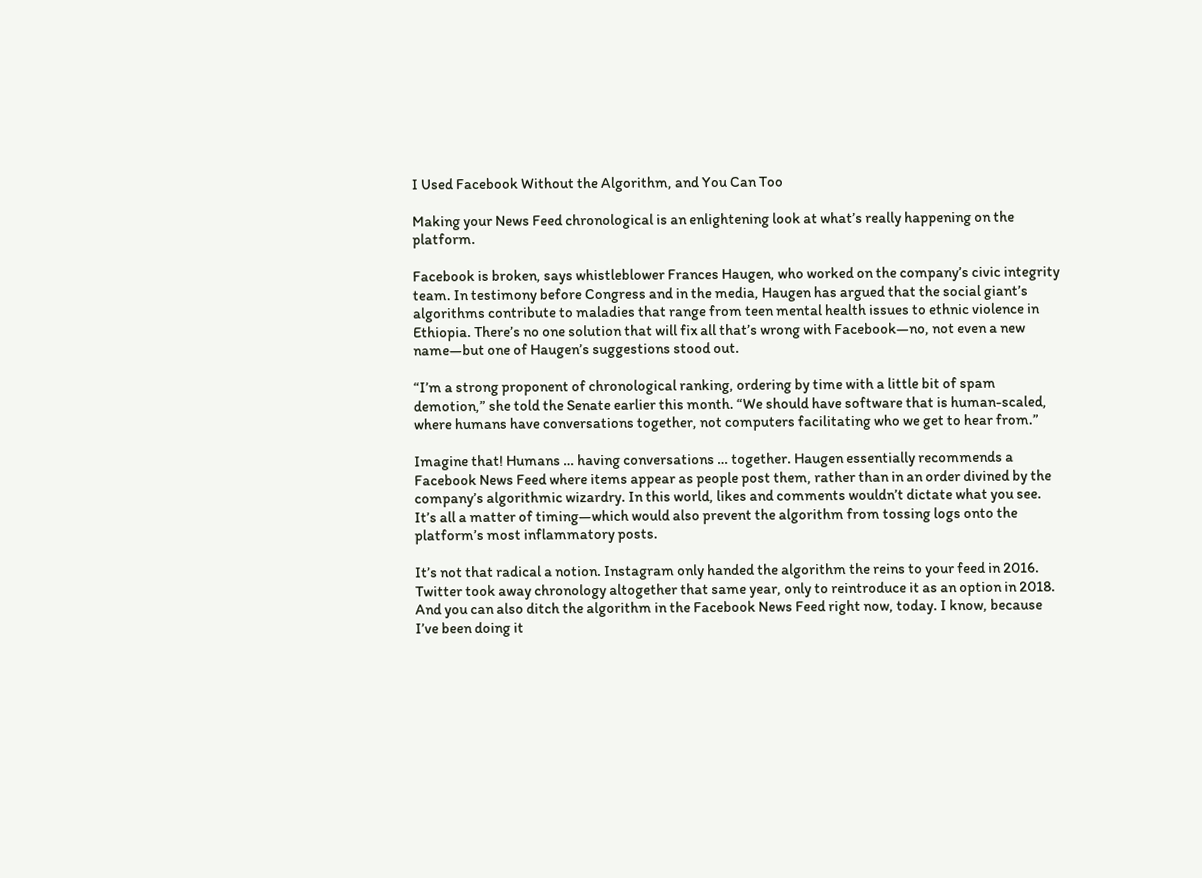I Used Facebook Without the Algorithm, and You Can Too

Making your News Feed chronological is an enlightening look at what’s really happening on the platform.

Facebook is broken, says whistleblower Frances Haugen, who worked on the company’s civic integrity team. In testimony before Congress and in the media, Haugen has argued that the social giant’s algorithms contribute to maladies that range from teen mental health issues to ethnic violence in Ethiopia. There’s no one solution that will fix all that’s wrong with Facebook—no, not even a new name—but one of Haugen’s suggestions stood out.

“I’m a strong proponent of chronological ranking, ordering by time with a little bit of spam demotion,” she told the Senate earlier this month. “We should have software that is human-scaled, where humans have conversations together, not computers facilitating who we get to hear from.”

Imagine that! Humans … having conversations … together. Haugen essentially recommends a Facebook News Feed where items appear as people post them, rather than in an order divined by the company’s algorithmic wizardry. In this world, likes and comments wouldn’t dictate what you see. It’s all a matter of timing—which would also prevent the algorithm from tossing logs onto the platform’s most inflammatory posts.

It’s not that radical a notion. Instagram only handed the algorithm the reins to your feed in 2016. Twitter took away chronology altogether that same year, only to reintroduce it as an option in 2018. And you can also ditch the algorithm in the Facebook News Feed right now, today. I know, because I’ve been doing it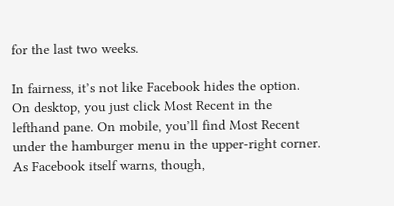for the last two weeks.

In fairness, it’s not like Facebook hides the option. On desktop, you just click Most Recent in the lefthand pane. On mobile, you’ll find Most Recent under the hamburger menu in the upper-right corner. As Facebook itself warns, though,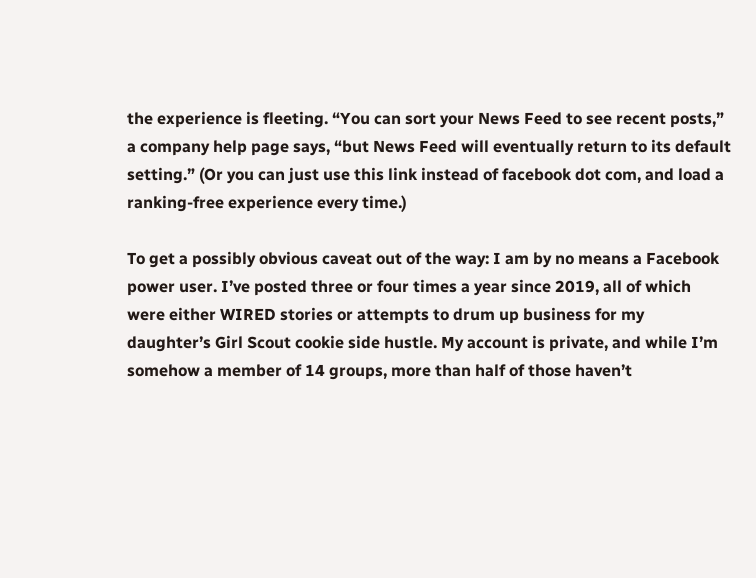the experience is fleeting. “You can sort your News Feed to see recent posts,” a company help page says, “but News Feed will eventually return to its default setting.” (Or you can just use this link instead of facebook dot com, and load a ranking-free experience every time.)

To get a possibly obvious caveat out of the way: I am by no means a Facebook power user. I’ve posted three or four times a year since 2019, all of which were either WIRED stories or attempts to drum up business for my daughter’s Girl Scout cookie side hustle. My account is private, and while I’m somehow a member of 14 groups, more than half of those haven’t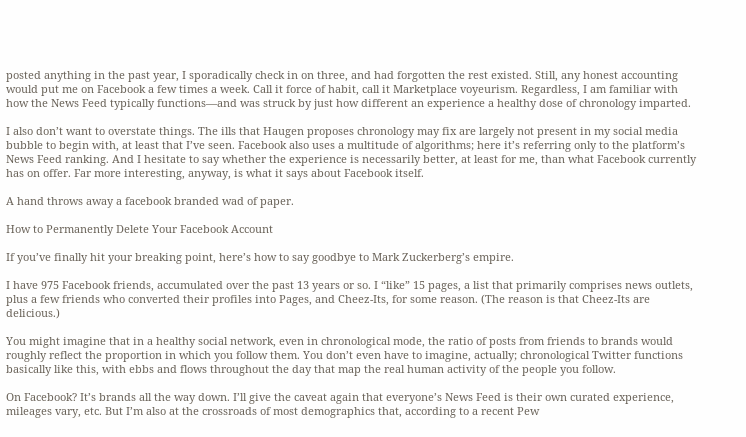posted anything in the past year, I sporadically check in on three, and had forgotten the rest existed. Still, any honest accounting would put me on Facebook a few times a week. Call it force of habit, call it Marketplace voyeurism. Regardless, I am familiar with how the News Feed typically functions—and was struck by just how different an experience a healthy dose of chronology imparted.

I also don’t want to overstate things. The ills that Haugen proposes chronology may fix are largely not present in my social media bubble to begin with, at least that I’ve seen. Facebook also uses a multitude of algorithms; here it’s referring only to the platform’s News Feed ranking. And I hesitate to say whether the experience is necessarily better, at least for me, than what Facebook currently has on offer. Far more interesting, anyway, is what it says about Facebook itself.

A hand throws away a facebook branded wad of paper.

How to Permanently Delete Your Facebook Account

If you’ve finally hit your breaking point, here’s how to say goodbye to Mark Zuckerberg’s empire.

I have 975 Facebook friends, accumulated over the past 13 years or so. I “like” 15 pages, a list that primarily comprises news outlets, plus a few friends who converted their profiles into Pages, and Cheez-Its, for some reason. (The reason is that Cheez-Its are delicious.)

You might imagine that in a healthy social network, even in chronological mode, the ratio of posts from friends to brands would roughly reflect the proportion in which you follow them. You don’t even have to imagine, actually; chronological Twitter functions basically like this, with ebbs and flows throughout the day that map the real human activity of the people you follow.

On Facebook? It’s brands all the way down. I’ll give the caveat again that everyone’s News Feed is their own curated experience, mileages vary, etc. But I’m also at the crossroads of most demographics that, according to a recent Pew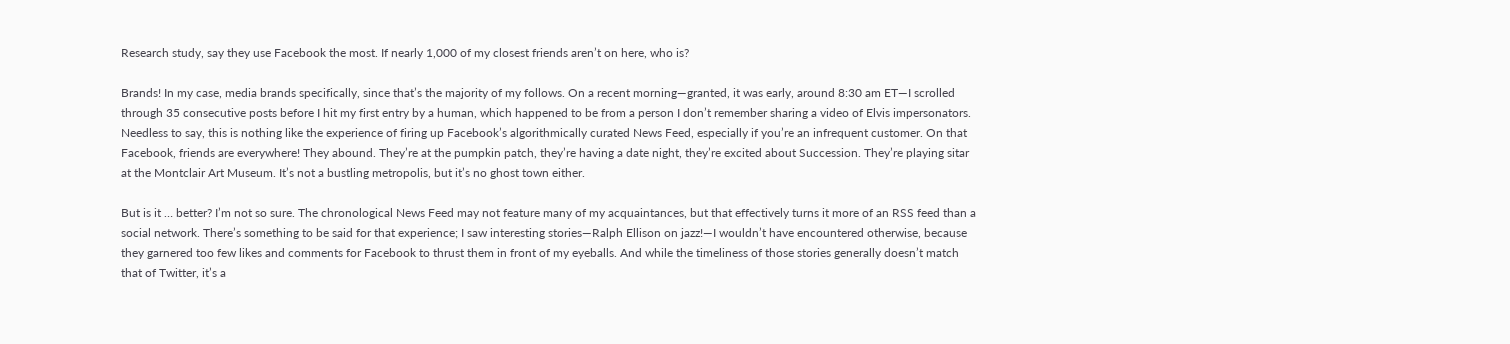Research study, say they use Facebook the most. If nearly 1,000 of my closest friends aren’t on here, who is?

Brands! In my case, media brands specifically, since that’s the majority of my follows. On a recent morning—granted, it was early, around 8:30 am ET—I scrolled through 35 consecutive posts before I hit my first entry by a human, which happened to be from a person I don’t remember sharing a video of Elvis impersonators. Needless to say, this is nothing like the experience of firing up Facebook’s algorithmically curated News Feed, especially if you’re an infrequent customer. On that Facebook, friends are everywhere! They abound. They’re at the pumpkin patch, they’re having a date night, they’re excited about Succession. They’re playing sitar at the Montclair Art Museum. It’s not a bustling metropolis, but it’s no ghost town either.

But is it … better? I’m not so sure. The chronological News Feed may not feature many of my acquaintances, but that effectively turns it more of an RSS feed than a social network. There’s something to be said for that experience; I saw interesting stories—Ralph Ellison on jazz!—I wouldn’t have encountered otherwise, because they garnered too few likes and comments for Facebook to thrust them in front of my eyeballs. And while the timeliness of those stories generally doesn’t match that of Twitter, it’s a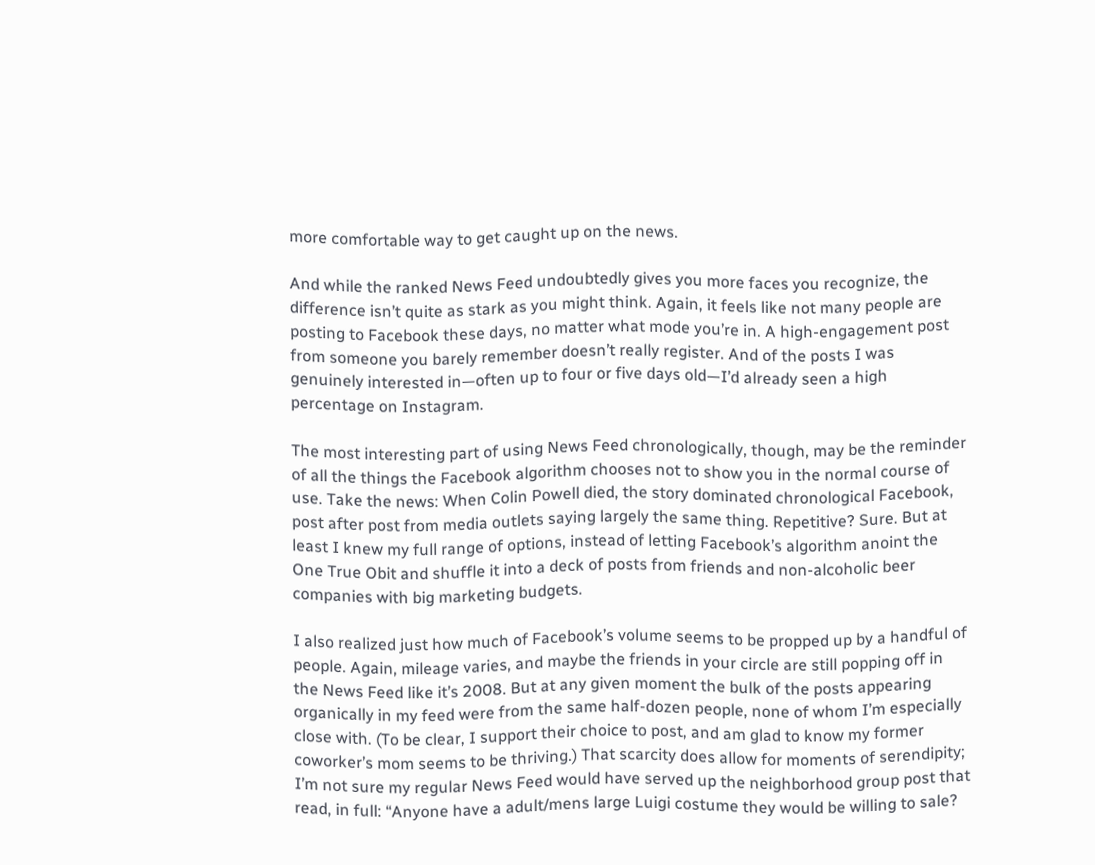more comfortable way to get caught up on the news.

And while the ranked News Feed undoubtedly gives you more faces you recognize, the difference isn’t quite as stark as you might think. Again, it feels like not many people are posting to Facebook these days, no matter what mode you’re in. A high-engagement post from someone you barely remember doesn’t really register. And of the posts I was genuinely interested in—often up to four or five days old—I’d already seen a high percentage on Instagram.

The most interesting part of using News Feed chronologically, though, may be the reminder of all the things the Facebook algorithm chooses not to show you in the normal course of use. Take the news: When Colin Powell died, the story dominated chronological Facebook, post after post from media outlets saying largely the same thing. Repetitive? Sure. But at least I knew my full range of options, instead of letting Facebook’s algorithm anoint the One True Obit and shuffle it into a deck of posts from friends and non-alcoholic beer companies with big marketing budgets.

I also realized just how much of Facebook’s volume seems to be propped up by a handful of people. Again, mileage varies, and maybe the friends in your circle are still popping off in the News Feed like it’s 2008. But at any given moment the bulk of the posts appearing organically in my feed were from the same half-dozen people, none of whom I’m especially close with. (To be clear, I support their choice to post, and am glad to know my former coworker’s mom seems to be thriving.) That scarcity does allow for moments of serendipity; I’m not sure my regular News Feed would have served up the neighborhood group post that read, in full: “Anyone have a adult/mens large Luigi costume they would be willing to sale?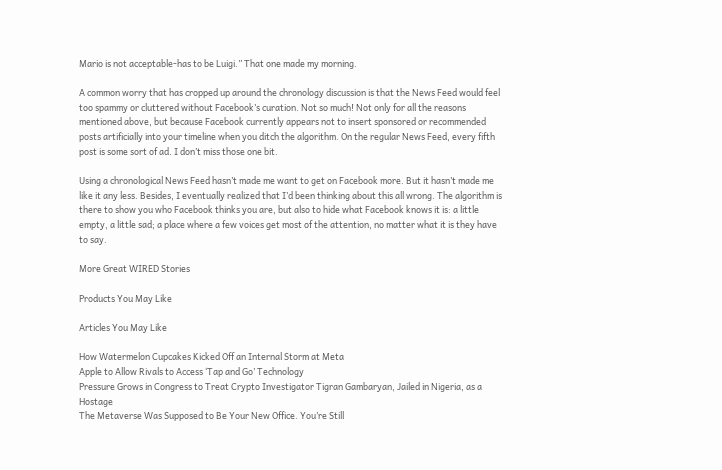Mario is not acceptable-has to be Luigi.” That one made my morning.

A common worry that has cropped up around the chronology discussion is that the News Feed would feel too spammy or cluttered without Facebook’s curation. Not so much! Not only for all the reasons mentioned above, but because Facebook currently appears not to insert sponsored or recommended posts artificially into your timeline when you ditch the algorithm. On the regular News Feed, every fifth post is some sort of ad. I don’t miss those one bit.

Using a chronological News Feed hasn’t made me want to get on Facebook more. But it hasn’t made me like it any less. Besides, I eventually realized that I’d been thinking about this all wrong. The algorithm is there to show you who Facebook thinks you are, but also to hide what Facebook knows it is: a little empty, a little sad; a place where a few voices get most of the attention, no matter what it is they have to say.

More Great WIRED Stories

Products You May Like

Articles You May Like

How Watermelon Cupcakes Kicked Off an Internal Storm at Meta
Apple to Allow Rivals to Access ‘Tap and Go’ Technology
Pressure Grows in Congress to Treat Crypto Investigator Tigran Gambaryan, Jailed in Nigeria, as a Hostage
The Metaverse Was Supposed to Be Your New Office. You’re Still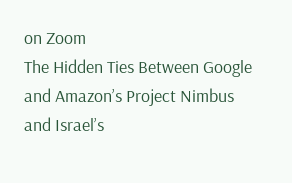on Zoom
The Hidden Ties Between Google and Amazon’s Project Nimbus and Israel’s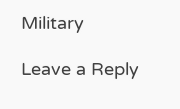Military

Leave a Reply